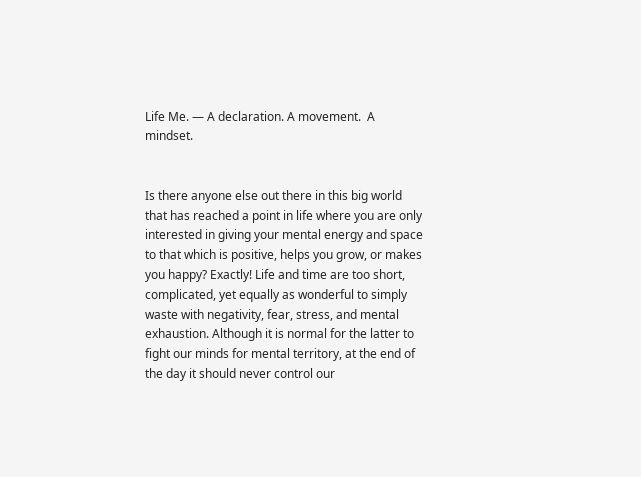Life Me. — A declaration. A movement.  A mindset.


Is there anyone else out there in this big world that has reached a point in life where you are only interested in giving your mental energy and space to that which is positive, helps you grow, or makes you happy? Exactly! Life and time are too short, complicated, yet equally as wonderful to simply waste with negativity, fear, stress, and mental exhaustion. Although it is normal for the latter to fight our minds for mental territory, at the end of the day it should never control our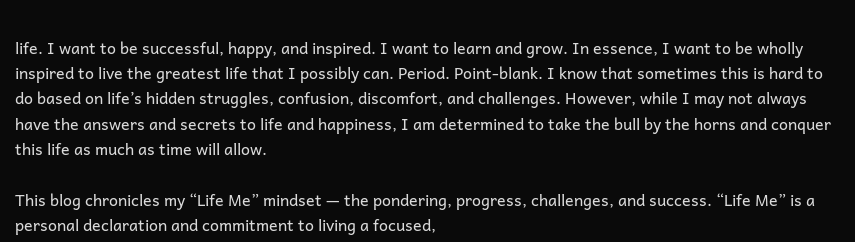life. I want to be successful, happy, and inspired. I want to learn and grow. In essence, I want to be wholly inspired to live the greatest life that I possibly can. Period. Point-blank. I know that sometimes this is hard to do based on life’s hidden struggles, confusion, discomfort, and challenges. However, while I may not always have the answers and secrets to life and happiness, I am determined to take the bull by the horns and conquer this life as much as time will allow.

This blog chronicles my “Life Me” mindset — the pondering, progress, challenges, and success. “Life Me” is a personal declaration and commitment to living a focused,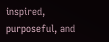inspired, purposeful, and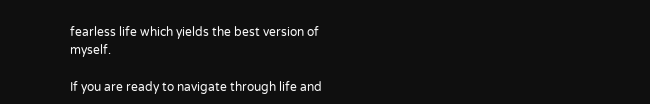fearless life which yields the best version of myself.

If you are ready to navigate through life and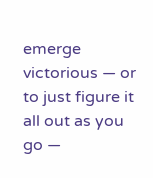emerge victorious — or to just figure it all out as you go —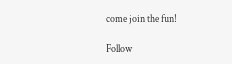come join the fun!

Follow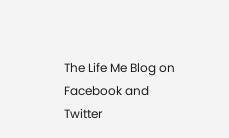The Life Me Blog on Facebook and Twitter